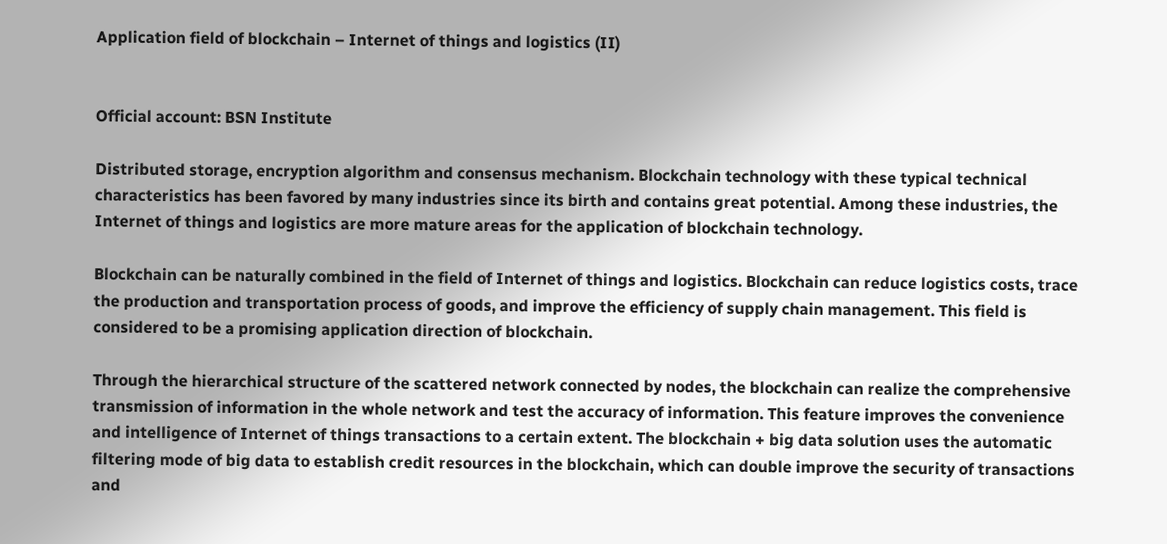Application field of blockchain – Internet of things and logistics (II)


Official account: BSN Institute

Distributed storage, encryption algorithm and consensus mechanism. Blockchain technology with these typical technical characteristics has been favored by many industries since its birth and contains great potential. Among these industries, the Internet of things and logistics are more mature areas for the application of blockchain technology.

Blockchain can be naturally combined in the field of Internet of things and logistics. Blockchain can reduce logistics costs, trace the production and transportation process of goods, and improve the efficiency of supply chain management. This field is considered to be a promising application direction of blockchain.

Through the hierarchical structure of the scattered network connected by nodes, the blockchain can realize the comprehensive transmission of information in the whole network and test the accuracy of information. This feature improves the convenience and intelligence of Internet of things transactions to a certain extent. The blockchain + big data solution uses the automatic filtering mode of big data to establish credit resources in the blockchain, which can double improve the security of transactions and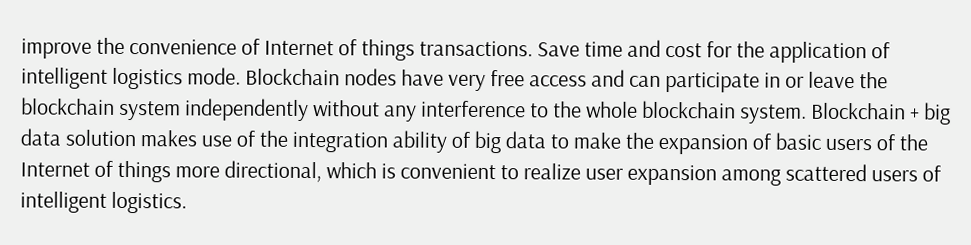improve the convenience of Internet of things transactions. Save time and cost for the application of intelligent logistics mode. Blockchain nodes have very free access and can participate in or leave the blockchain system independently without any interference to the whole blockchain system. Blockchain + big data solution makes use of the integration ability of big data to make the expansion of basic users of the Internet of things more directional, which is convenient to realize user expansion among scattered users of intelligent logistics.